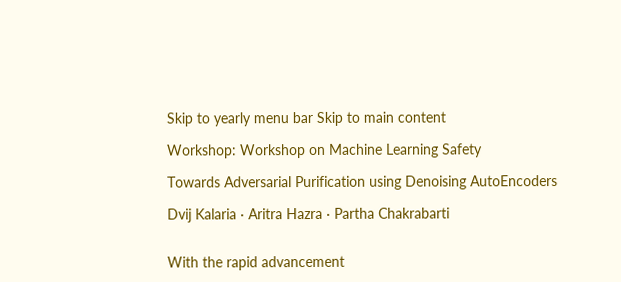Skip to yearly menu bar Skip to main content

Workshop: Workshop on Machine Learning Safety

Towards Adversarial Purification using Denoising AutoEncoders

Dvij Kalaria · Aritra Hazra · Partha Chakrabarti


With the rapid advancement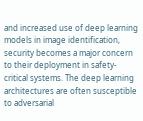and increased use of deep learning models in image identification, security becomes a major concern to their deployment in safety-critical systems. The deep learning architectures are often susceptible to adversarial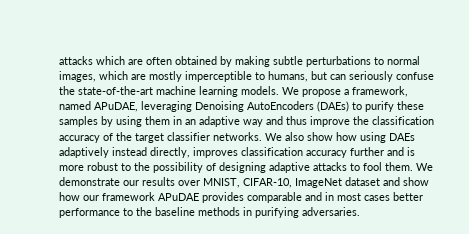attacks which are often obtained by making subtle perturbations to normal images, which are mostly imperceptible to humans, but can seriously confuse the state-of-the-art machine learning models. We propose a framework, named APuDAE, leveraging Denoising AutoEncoders (DAEs) to purify these samples by using them in an adaptive way and thus improve the classification accuracy of the target classifier networks. We also show how using DAEs adaptively instead directly, improves classification accuracy further and is more robust to the possibility of designing adaptive attacks to fool them. We demonstrate our results over MNIST, CIFAR-10, ImageNet dataset and show how our framework APuDAE provides comparable and in most cases better performance to the baseline methods in purifying adversaries.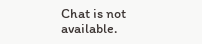Chat is not available.